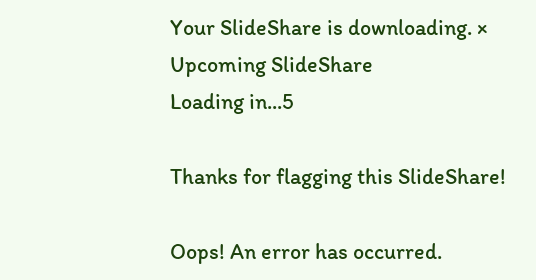Your SlideShare is downloading. ×
Upcoming SlideShare
Loading in...5

Thanks for flagging this SlideShare!

Oops! An error has occurred.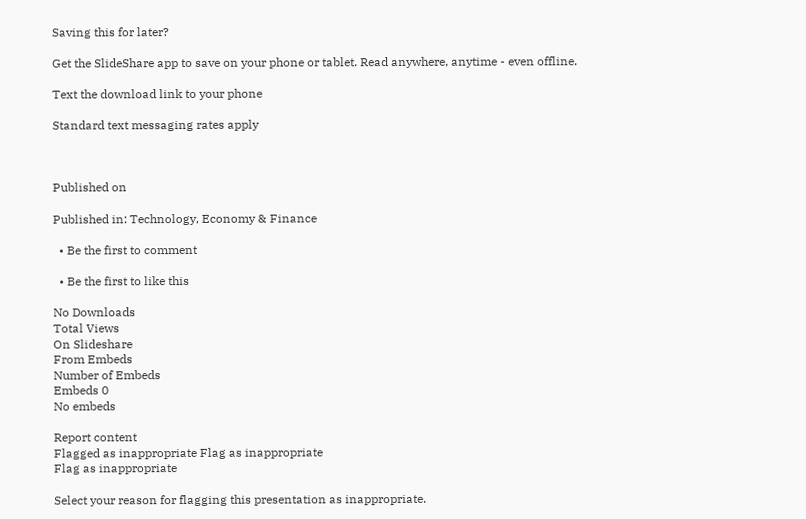Saving this for later?

Get the SlideShare app to save on your phone or tablet. Read anywhere, anytime - even offline.

Text the download link to your phone

Standard text messaging rates apply



Published on

Published in: Technology, Economy & Finance

  • Be the first to comment

  • Be the first to like this

No Downloads
Total Views
On Slideshare
From Embeds
Number of Embeds
Embeds 0
No embeds

Report content
Flagged as inappropriate Flag as inappropriate
Flag as inappropriate

Select your reason for flagging this presentation as inappropriate.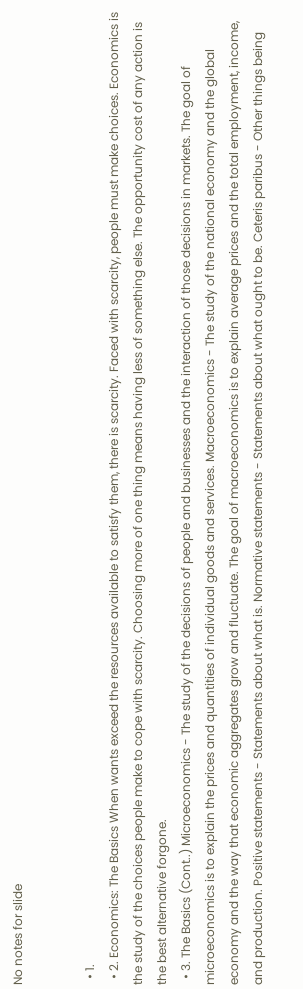No notes for slide


  • 1.
  • 2. Economics: The Basics When wants exceed the resources available to satisfy them, there is scarcity. Faced with scarcity, people must make choices. Economics is the study of the choices people make to cope with scarcity. Choosing more of one thing means having less of something else. The opportunity cost of any action is the best alternative forgone.
  • 3. The Basics (Cont..) Microeconomics - The study of the decisions of people and businesses and the interaction of those decisions in markets. The goal of microeconomics is to explain the prices and quantities of individual goods and services. Macroeconomics - The study of the national economy and the global economy and the way that economic aggregates grow and fluctuate. The goal of macroeconomics is to explain average prices and the total employment, income, and production. Positive statements - Statements about what is. Normative statements - Statements about what ought to be. Ceteris paribus - Other things being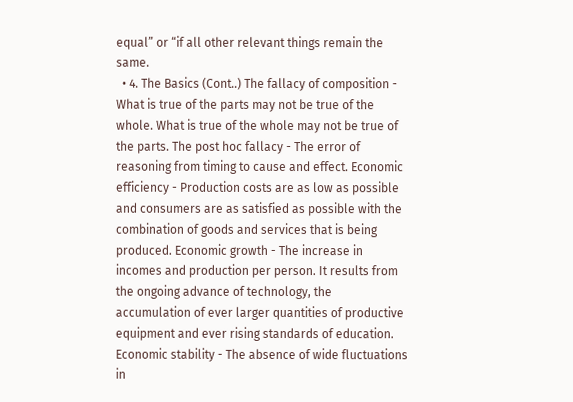equal” or “if all other relevant things remain the same.
  • 4. The Basics (Cont..) The fallacy of composition - What is true of the parts may not be true of the whole. What is true of the whole may not be true of the parts. The post hoc fallacy - The error of reasoning from timing to cause and effect. Economic efficiency - Production costs are as low as possible and consumers are as satisfied as possible with the combination of goods and services that is being produced. Economic growth - The increase in incomes and production per person. It results from the ongoing advance of technology, the accumulation of ever larger quantities of productive equipment and ever rising standards of education. Economic stability - The absence of wide fluctuations in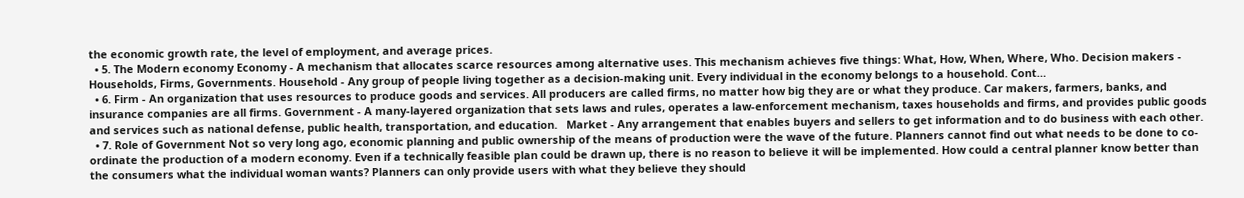the economic growth rate, the level of employment, and average prices.
  • 5. The Modern economy Economy - A mechanism that allocates scarce resources among alternative uses. This mechanism achieves five things: What, How, When, Where, Who. Decision makers - Households, Firms, Governments. Household - Any group of people living together as a decision-making unit. Every individual in the economy belongs to a household. Cont…
  • 6. Firm - An organization that uses resources to produce goods and services. All producers are called firms, no matter how big they are or what they produce. Car makers, farmers, banks, and insurance companies are all firms. Government - A many-layered organization that sets laws and rules, operates a law-enforcement mechanism, taxes households and firms, and provides public goods and services such as national defense, public health, transportation, and education.   Market - Any arrangement that enables buyers and sellers to get information and to do business with each other.
  • 7. Role of Government Not so very long ago, economic planning and public ownership of the means of production were the wave of the future. Planners cannot find out what needs to be done to co-ordinate the production of a modern economy. Even if a technically feasible plan could be drawn up, there is no reason to believe it will be implemented. How could a central planner know better than the consumers what the individual woman wants? Planners can only provide users with what they believe they should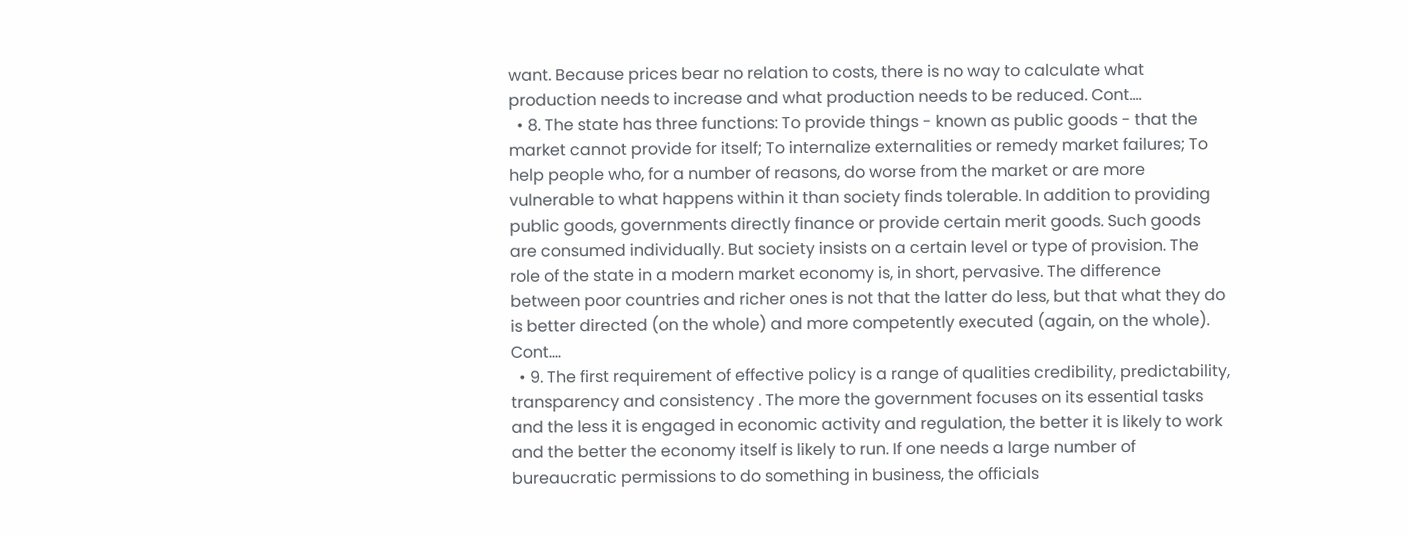want. Because prices bear no relation to costs, there is no way to calculate what production needs to increase and what production needs to be reduced. Cont….
  • 8. The state has three functions: To provide things - known as public goods - that the market cannot provide for itself; To internalize externalities or remedy market failures; To help people who, for a number of reasons, do worse from the market or are more vulnerable to what happens within it than society finds tolerable. In addition to providing public goods, governments directly finance or provide certain merit goods. Such goods are consumed individually. But society insists on a certain level or type of provision. The role of the state in a modern market economy is, in short, pervasive. The difference between poor countries and richer ones is not that the latter do less, but that what they do is better directed (on the whole) and more competently executed (again, on the whole). Cont….
  • 9. The first requirement of effective policy is a range of qualities credibility, predictability, transparency and consistency . The more the government focuses on its essential tasks and the less it is engaged in economic activity and regulation, the better it is likely to work and the better the economy itself is likely to run. If one needs a large number of bureaucratic permissions to do something in business, the officials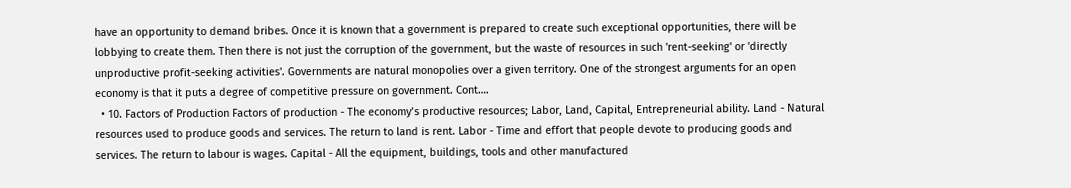have an opportunity to demand bribes. Once it is known that a government is prepared to create such exceptional opportunities, there will be lobbying to create them. Then there is not just the corruption of the government, but the waste of resources in such 'rent-seeking' or 'directly unproductive profit-seeking activities'. Governments are natural monopolies over a given territory. One of the strongest arguments for an open economy is that it puts a degree of competitive pressure on government. Cont….
  • 10. Factors of Production Factors of production - The economy’s productive resources; Labor, Land, Capital, Entrepreneurial ability. Land - Natural resources used to produce goods and services. The return to land is rent. Labor - Time and effort that people devote to producing goods and services. The return to labour is wages. Capital - All the equipment, buildings, tools and other manufactured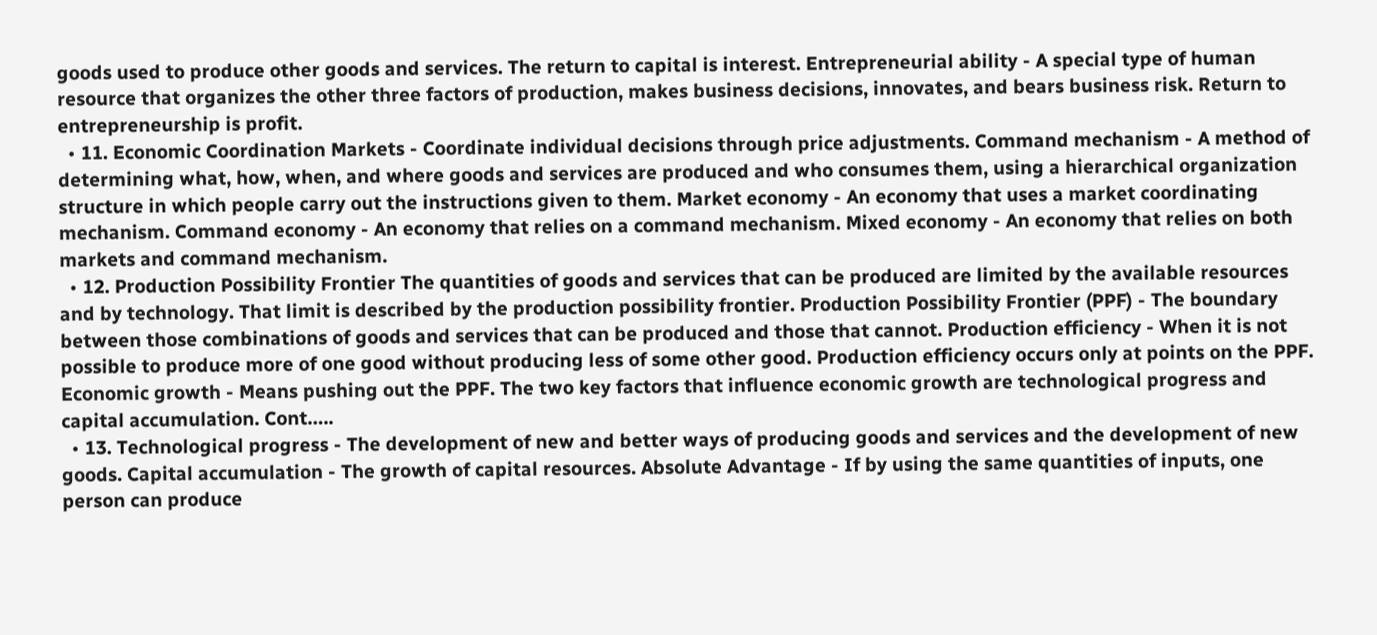goods used to produce other goods and services. The return to capital is interest. Entrepreneurial ability - A special type of human resource that organizes the other three factors of production, makes business decisions, innovates, and bears business risk. Return to entrepreneurship is profit.
  • 11. Economic Coordination Markets - Coordinate individual decisions through price adjustments. Command mechanism - A method of determining what, how, when, and where goods and services are produced and who consumes them, using a hierarchical organization structure in which people carry out the instructions given to them. Market economy - An economy that uses a market coordinating mechanism. Command economy - An economy that relies on a command mechanism. Mixed economy - An economy that relies on both markets and command mechanism.
  • 12. Production Possibility Frontier The quantities of goods and services that can be produced are limited by the available resources and by technology. That limit is described by the production possibility frontier. Production Possibility Frontier (PPF) - The boundary between those combinations of goods and services that can be produced and those that cannot. Production efficiency - When it is not possible to produce more of one good without producing less of some other good. Production efficiency occurs only at points on the PPF. Economic growth - Means pushing out the PPF. The two key factors that influence economic growth are technological progress and capital accumulation. Cont…..
  • 13. Technological progress - The development of new and better ways of producing goods and services and the development of new goods. Capital accumulation - The growth of capital resources. Absolute Advantage - If by using the same quantities of inputs, one person can produce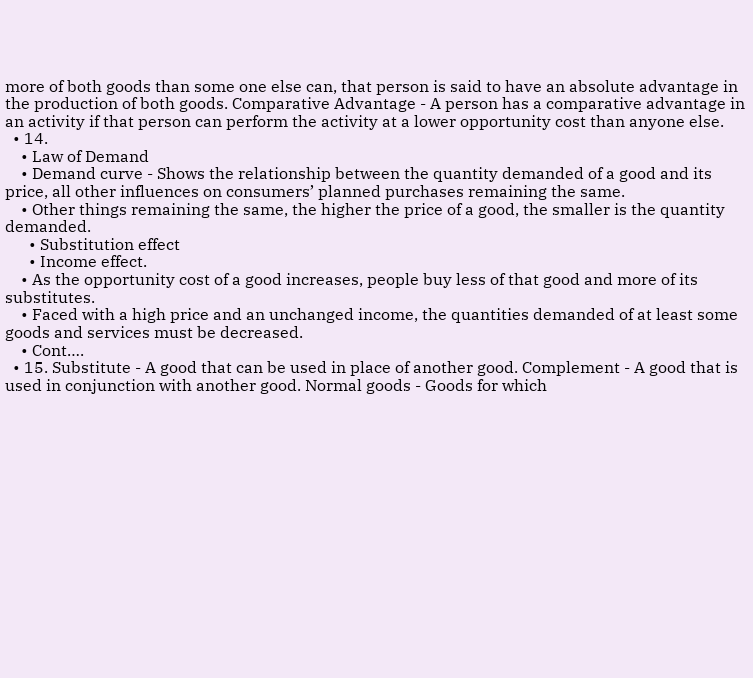more of both goods than some one else can, that person is said to have an absolute advantage in the production of both goods. Comparative Advantage - A person has a comparative advantage in an activity if that person can perform the activity at a lower opportunity cost than anyone else.
  • 14.
    • Law of Demand
    • Demand curve - Shows the relationship between the quantity demanded of a good and its price, all other influences on consumers’ planned purchases remaining the same.
    • Other things remaining the same, the higher the price of a good, the smaller is the quantity demanded.
      • Substitution effect
      • Income effect.
    • As the opportunity cost of a good increases, people buy less of that good and more of its substitutes.
    • Faced with a high price and an unchanged income, the quantities demanded of at least some goods and services must be decreased.
    • Cont….
  • 15. Substitute - A good that can be used in place of another good. Complement - A good that is used in conjunction with another good. Normal goods - Goods for which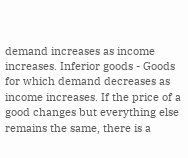demand increases as income increases. Inferior goods - Goods for which demand decreases as income increases. If the price of a good changes but everything else remains the same, there is a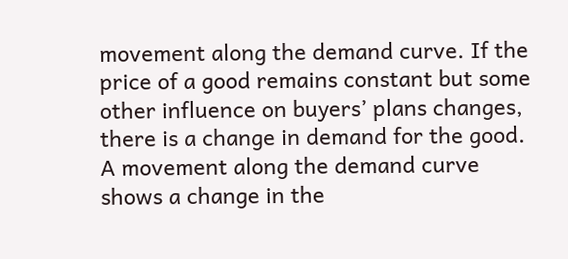movement along the demand curve. If the price of a good remains constant but some other influence on buyers’ plans changes, there is a change in demand for the good. A movement along the demand curve shows a change in the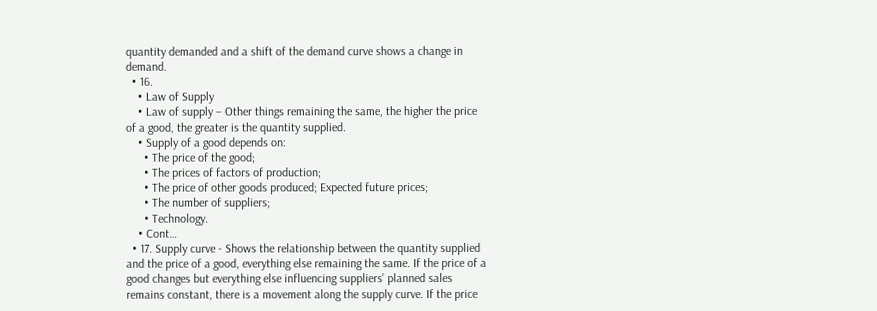quantity demanded and a shift of the demand curve shows a change in demand.
  • 16.
    • Law of Supply
    • Law of supply – Other things remaining the same, the higher the price of a good, the greater is the quantity supplied.
    • Supply of a good depends on:
      • The price of the good;
      • The prices of factors of production;
      • The price of other goods produced; Expected future prices;
      • The number of suppliers;
      • Technology.
    • Cont…
  • 17. Supply curve - Shows the relationship between the quantity supplied and the price of a good, everything else remaining the same. If the price of a good changes but everything else influencing suppliers’ planned sales remains constant, there is a movement along the supply curve. If the price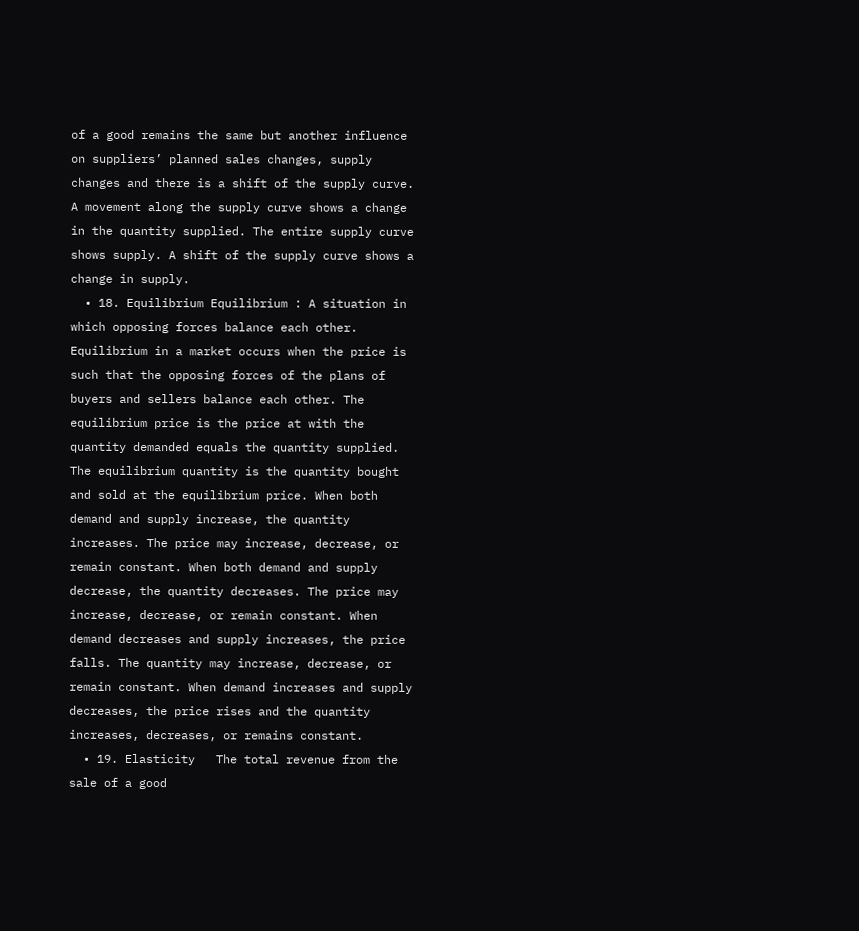of a good remains the same but another influence on suppliers’ planned sales changes, supply changes and there is a shift of the supply curve. A movement along the supply curve shows a change in the quantity supplied. The entire supply curve shows supply. A shift of the supply curve shows a change in supply.
  • 18. Equilibrium Equilibrium : A situation in which opposing forces balance each other. Equilibrium in a market occurs when the price is such that the opposing forces of the plans of buyers and sellers balance each other. The equilibrium price is the price at with the quantity demanded equals the quantity supplied. The equilibrium quantity is the quantity bought and sold at the equilibrium price. When both demand and supply increase, the quantity increases. The price may increase, decrease, or remain constant. When both demand and supply decrease, the quantity decreases. The price may increase, decrease, or remain constant. When demand decreases and supply increases, the price falls. The quantity may increase, decrease, or remain constant. When demand increases and supply decreases, the price rises and the quantity increases, decreases, or remains constant.
  • 19. Elasticity   The total revenue from the sale of a good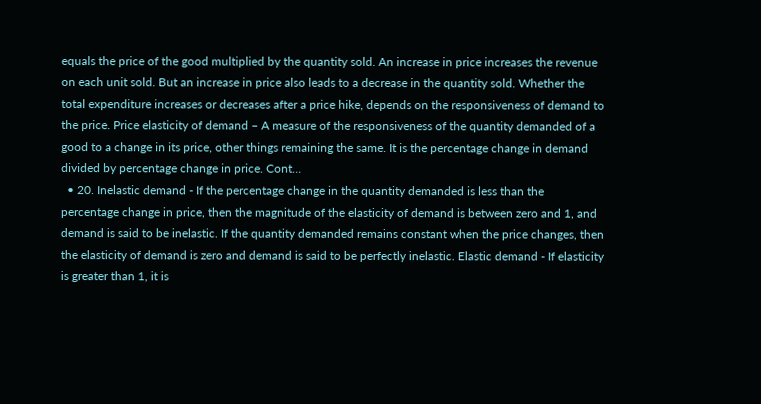equals the price of the good multiplied by the quantity sold. An increase in price increases the revenue on each unit sold. But an increase in price also leads to a decrease in the quantity sold. Whether the total expenditure increases or decreases after a price hike, depends on the responsiveness of demand to the price. Price elasticity of demand – A measure of the responsiveness of the quantity demanded of a good to a change in its price, other things remaining the same. It is the percentage change in demand divided by percentage change in price. Cont…
  • 20. Inelastic demand - If the percentage change in the quantity demanded is less than the percentage change in price, then the magnitude of the elasticity of demand is between zero and 1, and demand is said to be inelastic. If the quantity demanded remains constant when the price changes, then the elasticity of demand is zero and demand is said to be perfectly inelastic. Elastic demand - If elasticity is greater than 1, it is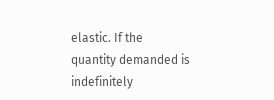elastic. If the quantity demanded is indefinitely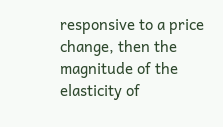responsive to a price change, then the magnitude of the elasticity of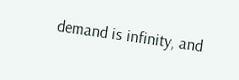demand is infinity, and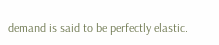demand is said to be perfectly elastic.